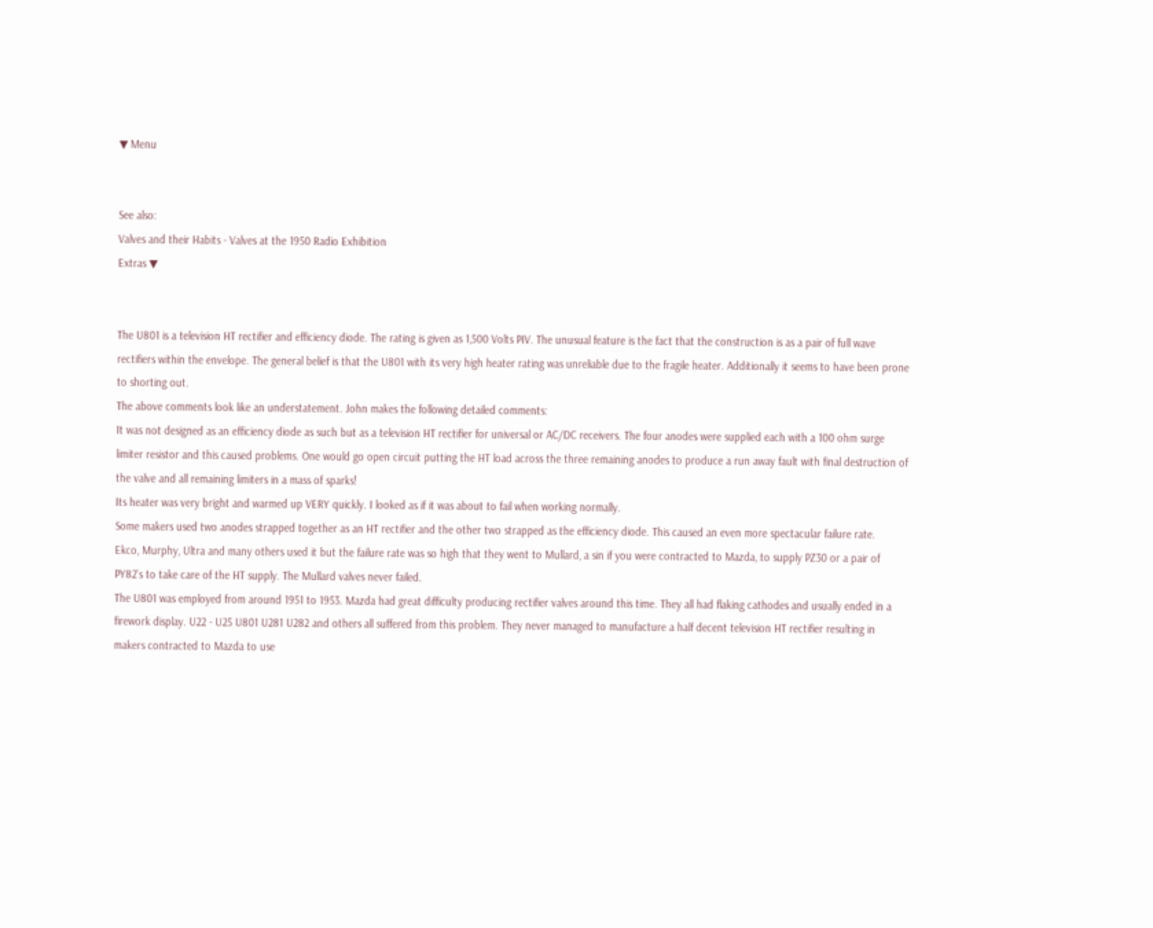▼ Menu


See also:
Valves and their Habits - Valves at the 1950 Radio Exhibition
Extras ▼


The U801 is a television HT rectifier and efficiency diode. The rating is given as 1,500 Volts PIV. The unusual feature is the fact that the construction is as a pair of full wave rectifiers within the envelope. The general belief is that the U801 with its very high heater rating was unreliable due to the fragile heater. Additionally it seems to have been prone to shorting out.
The above comments look like an understatement. John makes the following detailed comments:
It was not designed as an efficiency diode as such but as a television HT rectifier for universal or AC/DC receivers. The four anodes were supplied each with a 100 ohm surge limiter resistor and this caused problems. One would go open circuit putting the HT load across the three remaining anodes to produce a run away fault with final destruction of the valve and all remaining limiters in a mass of sparks!
Its heater was very bright and warmed up VERY quickly. I looked as if it was about to fail when working normally.
Some makers used two anodes strapped together as an HT rectifier and the other two strapped as the efficiency diode. This caused an even more spectacular failure rate.
Ekco, Murphy, Ultra and many others used it but the failure rate was so high that they went to Mullard, a sin if you were contracted to Mazda, to supply PZ30 or a pair of PY82's to take care of the HT supply. The Mullard valves never failed.
The U801 was employed from around 1951 to 1953. Mazda had great difficulty producing rectifier valves around this time. They all had flaking cathodes and usually ended in a firework display. U22 - U25 U801 U281 U282 and others all suffered from this problem. They never managed to manufacture a half decent television HT rectifier resulting in makers contracted to Mazda to use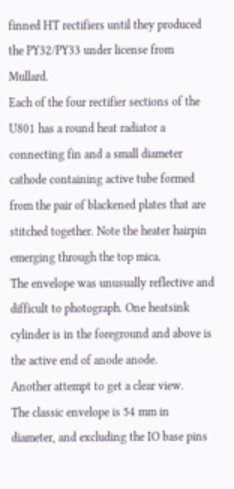finned HT rectifiers until they produced the PY32/PY33 under license from Mullard.
Each of the four rectifier sections of the U801 has a round heat radiator a connecting fin and a small diameter cathode containing active tube formed from the pair of blackened plates that are stitched together. Note the heater hairpin emerging through the top mica.
The envelope was unusually reflective and difficult to photograph. One heatsink cylinder is in the foreground and above is the active end of anode anode.
Another attempt to get a clear view.
The classic envelope is 54 mm in diameter, and excluding the IO base pins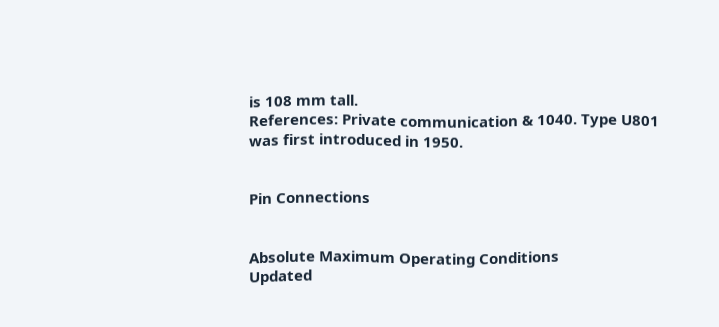is 108 mm tall.
References: Private communication & 1040. Type U801 was first introduced in 1950.


Pin Connections


Absolute Maximum Operating Conditions
Updated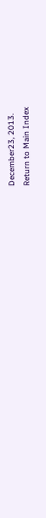December23, 2013.
Return to Main Index